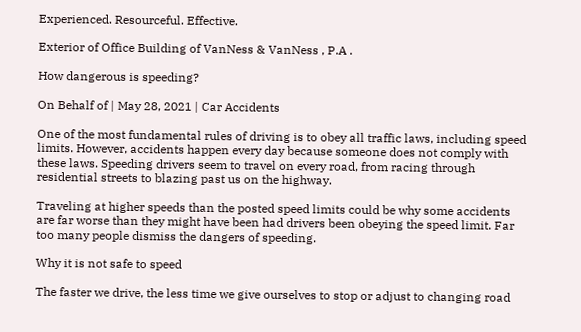Experienced. Resourceful. Effective.

Exterior of Office Building of VanNess & VanNess , P.A .

How dangerous is speeding?

On Behalf of | May 28, 2021 | Car Accidents

One of the most fundamental rules of driving is to obey all traffic laws, including speed limits. However, accidents happen every day because someone does not comply with these laws. Speeding drivers seem to travel on every road, from racing through residential streets to blazing past us on the highway.

Traveling at higher speeds than the posted speed limits could be why some accidents are far worse than they might have been had drivers been obeying the speed limit. Far too many people dismiss the dangers of speeding.

Why it is not safe to speed

The faster we drive, the less time we give ourselves to stop or adjust to changing road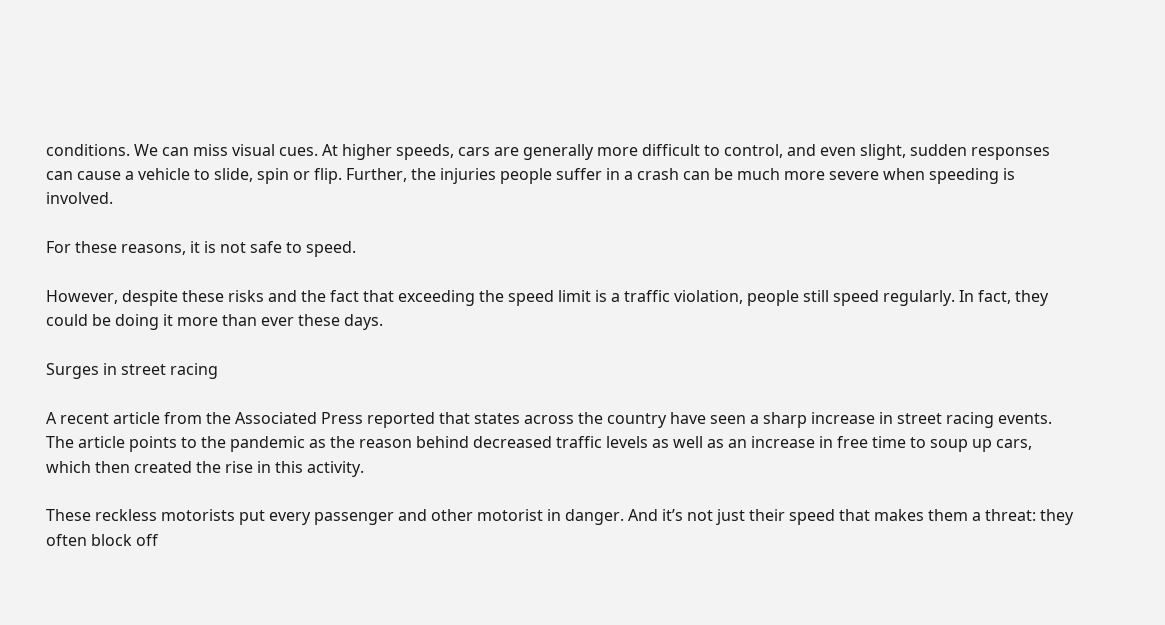conditions. We can miss visual cues. At higher speeds, cars are generally more difficult to control, and even slight, sudden responses can cause a vehicle to slide, spin or flip. Further, the injuries people suffer in a crash can be much more severe when speeding is involved.

For these reasons, it is not safe to speed.

However, despite these risks and the fact that exceeding the speed limit is a traffic violation, people still speed regularly. In fact, they could be doing it more than ever these days.

Surges in street racing

A recent article from the Associated Press reported that states across the country have seen a sharp increase in street racing events. The article points to the pandemic as the reason behind decreased traffic levels as well as an increase in free time to soup up cars, which then created the rise in this activity.

These reckless motorists put every passenger and other motorist in danger. And it’s not just their speed that makes them a threat: they often block off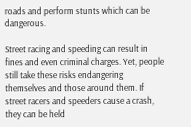roads and perform stunts which can be dangerous.

Street racing and speeding can result in fines and even criminal charges. Yet, people still take these risks endangering themselves and those around them. If street racers and speeders cause a crash, they can be held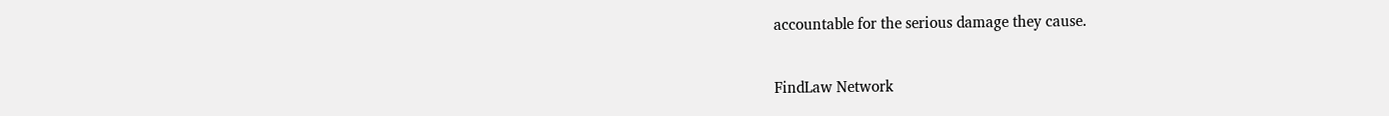accountable for the serious damage they cause.


FindLaw Network